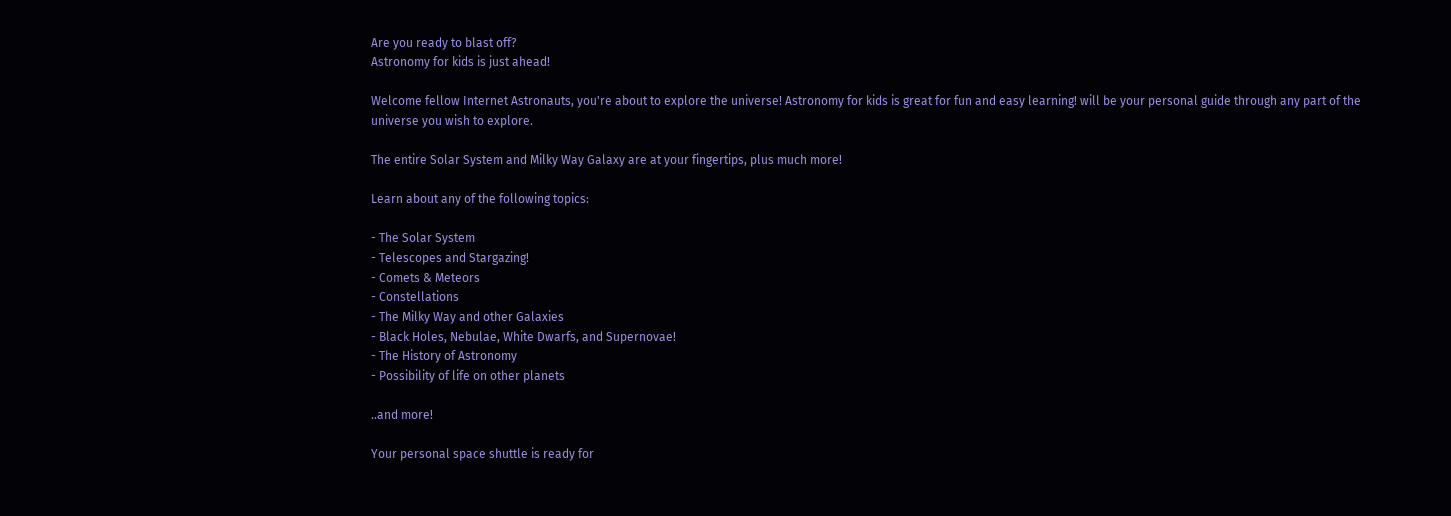Are you ready to blast off?
Astronomy for kids is just ahead!

Welcome fellow Internet Astronauts, you're about to explore the universe! Astronomy for kids is great for fun and easy learning! will be your personal guide through any part of the universe you wish to explore.

The entire Solar System and Milky Way Galaxy are at your fingertips, plus much more!

Learn about any of the following topics:

- The Solar System
- Telescopes and Stargazing!
- Comets & Meteors
- Constellations
- The Milky Way and other Galaxies
- Black Holes, Nebulae, White Dwarfs, and Supernovae!
- The History of Astronomy
- Possibility of life on other planets

..and more!

Your personal space shuttle is ready for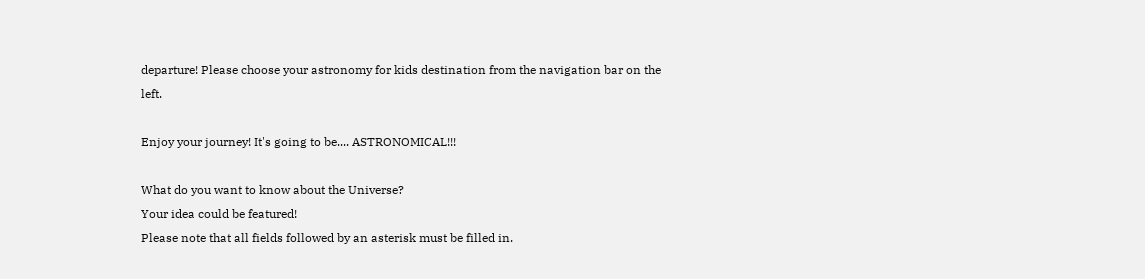departure! Please choose your astronomy for kids destination from the navigation bar on the left.

Enjoy your journey! It's going to be.... ASTRONOMICAL!!!

What do you want to know about the Universe?
Your idea could be featured!
Please note that all fields followed by an asterisk must be filled in.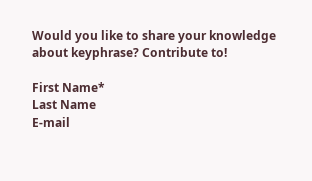Would you like to share your knowledge about keyphrase? Contribute to!

First Name*
Last Name
E-mail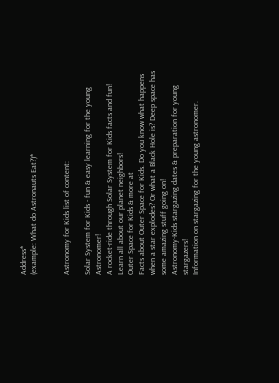Address*
(example: What do Astronauts Eat?)*


Astronomy for Kids list of content:

Solar System for Kids - fun & easy learning for the young Astronomer!
A rocket-ride through Solar System for Kids facts and fun! Learn all about our planet neighbors!
Outer Space for Kids & more at
Facts about Outer Space for Kids. Do you know what happens when a star explodes? Or what a Black Hole is? Deep space has some amazing stuff going on!
Astronomy-Kids stargazing dates & preparation for young stargazers!
Information on stargazing for the young astronomer.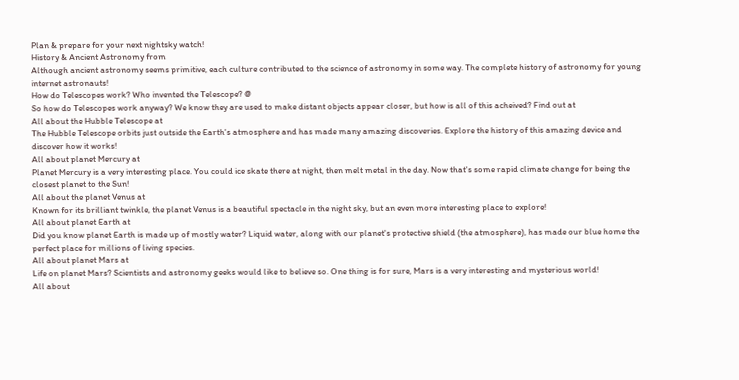Plan & prepare for your next nightsky watch!
History & Ancient Astronomy from
Although ancient astronomy seems primitive, each culture contributed to the science of astronomy in some way. The complete history of astronomy for young internet astronauts!
How do Telescopes work? Who invented the Telescope? @
So how do Telescopes work anyway? We know they are used to make distant objects appear closer, but how is all of this acheived? Find out at
All about the Hubble Telescope at
The Hubble Telescope orbits just outside the Earth's atmosphere and has made many amazing discoveries. Explore the history of this amazing device and discover how it works!
All about planet Mercury at
Planet Mercury is a very interesting place. You could ice skate there at night, then melt metal in the day. Now that's some rapid climate change for being the closest planet to the Sun!
All about the planet Venus at
Known for its brilliant twinkle, the planet Venus is a beautiful spectacle in the night sky, but an even more interesting place to explore!
All about planet Earth at
Did you know planet Earth is made up of mostly water? Liquid water, along with our planet's protective shield (the atmosphere), has made our blue home the perfect place for millions of living species.
All about planet Mars at
Life on planet Mars? Scientists and astronomy geeks would like to believe so. One thing is for sure, Mars is a very interesting and mysterious world!
All about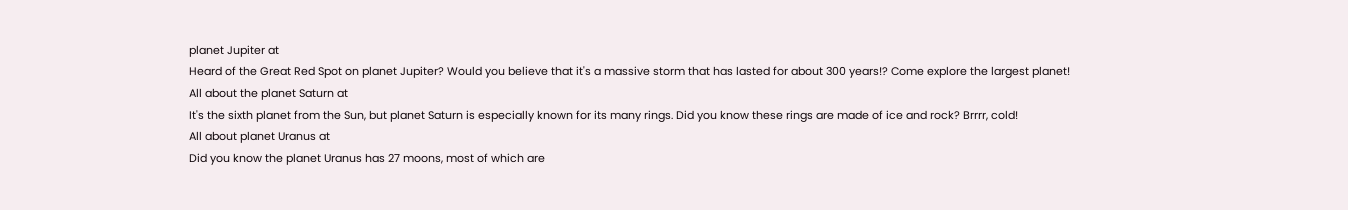planet Jupiter at
Heard of the Great Red Spot on planet Jupiter? Would you believe that it's a massive storm that has lasted for about 300 years!? Come explore the largest planet!
All about the planet Saturn at
It's the sixth planet from the Sun, but planet Saturn is especially known for its many rings. Did you know these rings are made of ice and rock? Brrrr, cold!
All about planet Uranus at
Did you know the planet Uranus has 27 moons, most of which are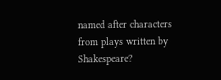named after characters from plays written by Shakespeare?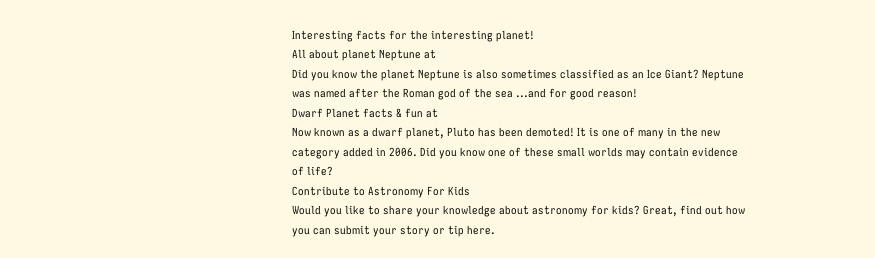Interesting facts for the interesting planet!
All about planet Neptune at
Did you know the planet Neptune is also sometimes classified as an Ice Giant? Neptune was named after the Roman god of the sea ...and for good reason!
Dwarf Planet facts & fun at
Now known as a dwarf planet, Pluto has been demoted! It is one of many in the new category added in 2006. Did you know one of these small worlds may contain evidence of life?
Contribute to Astronomy For Kids
Would you like to share your knowledge about astronomy for kids? Great, find out how you can submit your story or tip here.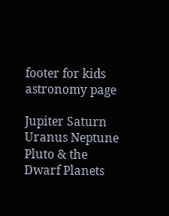footer for kids astronomy page

Jupiter Saturn Uranus Neptune Pluto & the Dwarf Planets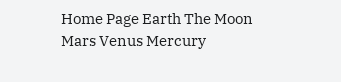Home Page Earth The Moon Mars Venus Mercury